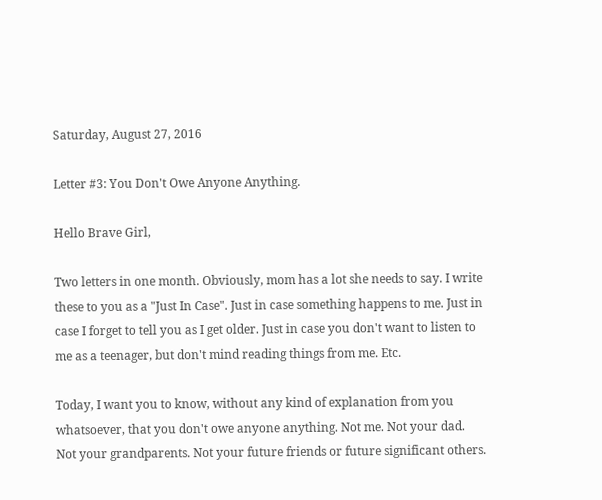Saturday, August 27, 2016

Letter #3: You Don't Owe Anyone Anything.

Hello Brave Girl,

Two letters in one month. Obviously, mom has a lot she needs to say. I write these to you as a "Just In Case". Just in case something happens to me. Just in case I forget to tell you as I get older. Just in case you don't want to listen to me as a teenager, but don't mind reading things from me. Etc.

Today, I want you to know, without any kind of explanation from you whatsoever, that you don't owe anyone anything. Not me. Not your dad. Not your grandparents. Not your future friends or future significant others.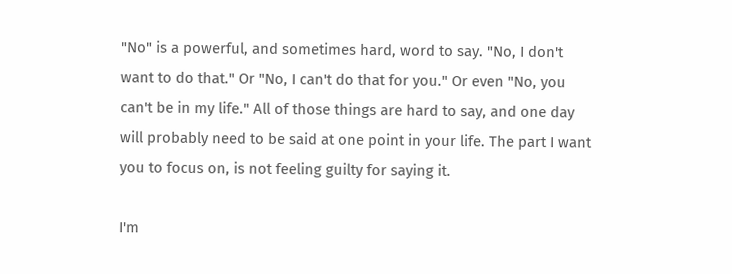"No" is a powerful, and sometimes hard, word to say. "No, I don't want to do that." Or "No, I can't do that for you." Or even "No, you can't be in my life." All of those things are hard to say, and one day will probably need to be said at one point in your life. The part I want you to focus on, is not feeling guilty for saying it.

I'm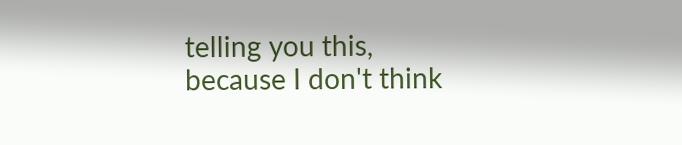telling you this, because I don't think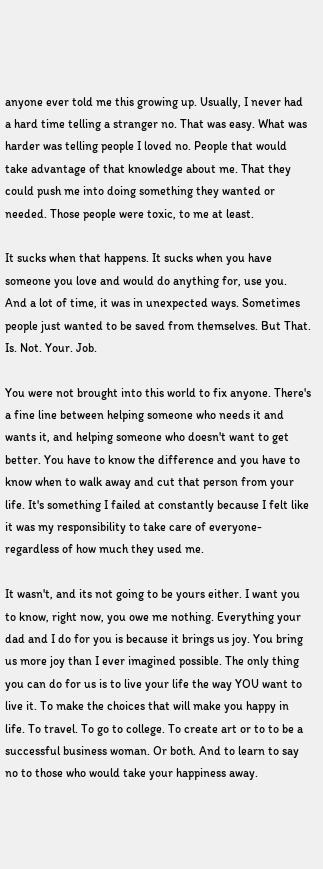anyone ever told me this growing up. Usually, I never had a hard time telling a stranger no. That was easy. What was harder was telling people I loved no. People that would take advantage of that knowledge about me. That they could push me into doing something they wanted or needed. Those people were toxic, to me at least.

It sucks when that happens. It sucks when you have someone you love and would do anything for, use you. And a lot of time, it was in unexpected ways. Sometimes people just wanted to be saved from themselves. But That. Is. Not. Your. Job.

You were not brought into this world to fix anyone. There's a fine line between helping someone who needs it and wants it, and helping someone who doesn't want to get better. You have to know the difference and you have to know when to walk away and cut that person from your life. It's something I failed at constantly because I felt like it was my responsibility to take care of everyone- regardless of how much they used me.

It wasn't, and its not going to be yours either. I want you to know, right now, you owe me nothing. Everything your dad and I do for you is because it brings us joy. You bring us more joy than I ever imagined possible. The only thing you can do for us is to live your life the way YOU want to live it. To make the choices that will make you happy in life. To travel. To go to college. To create art or to to be a successful business woman. Or both. And to learn to say no to those who would take your happiness away.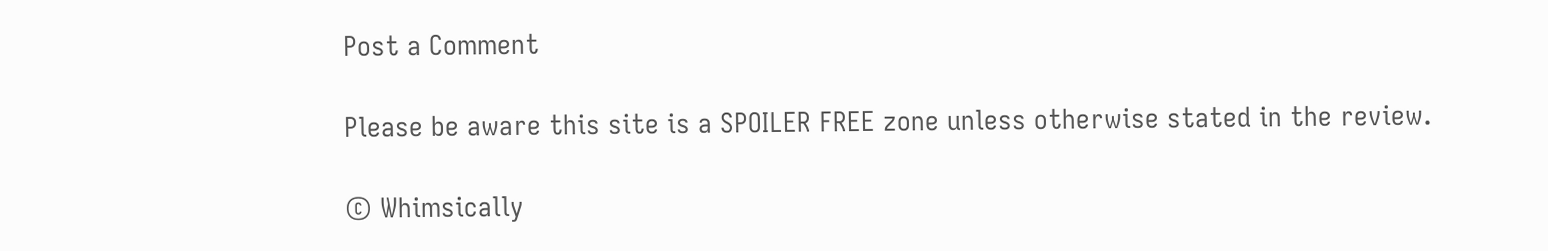Post a Comment

Please be aware this site is a SPOILER FREE zone unless otherwise stated in the review.

© Whimsically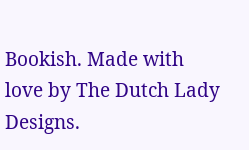Bookish. Made with love by The Dutch Lady Designs.